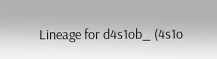Lineage for d4s1ob_ (4s1o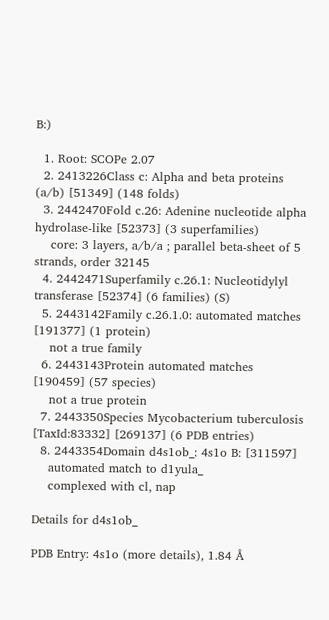B:)

  1. Root: SCOPe 2.07
  2. 2413226Class c: Alpha and beta proteins (a/b) [51349] (148 folds)
  3. 2442470Fold c.26: Adenine nucleotide alpha hydrolase-like [52373] (3 superfamilies)
    core: 3 layers, a/b/a ; parallel beta-sheet of 5 strands, order 32145
  4. 2442471Superfamily c.26.1: Nucleotidylyl transferase [52374] (6 families) (S)
  5. 2443142Family c.26.1.0: automated matches [191377] (1 protein)
    not a true family
  6. 2443143Protein automated matches [190459] (57 species)
    not a true protein
  7. 2443350Species Mycobacterium tuberculosis [TaxId:83332] [269137] (6 PDB entries)
  8. 2443354Domain d4s1ob_: 4s1o B: [311597]
    automated match to d1yula_
    complexed with cl, nap

Details for d4s1ob_

PDB Entry: 4s1o (more details), 1.84 Å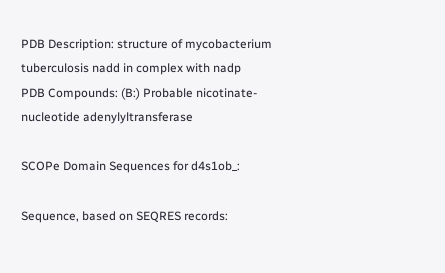PDB Description: structure of mycobacterium tuberculosis nadd in complex with nadp
PDB Compounds: (B:) Probable nicotinate-nucleotide adenylyltransferase

SCOPe Domain Sequences for d4s1ob_:

Sequence, based on SEQRES records: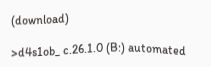(download)

>d4s1ob_ c.26.1.0 (B:) automated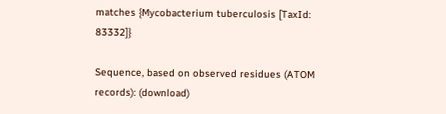matches {Mycobacterium tuberculosis [TaxId: 83332]}

Sequence, based on observed residues (ATOM records): (download)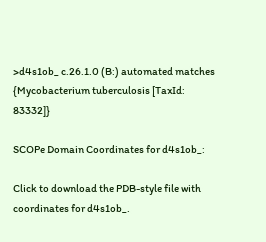>d4s1ob_ c.26.1.0 (B:) automated matches {Mycobacterium tuberculosis [TaxId: 83332]}

SCOPe Domain Coordinates for d4s1ob_:

Click to download the PDB-style file with coordinates for d4s1ob_.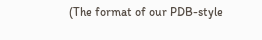(The format of our PDB-style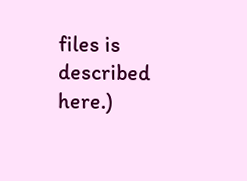files is described here.)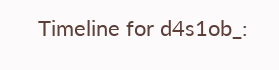Timeline for d4s1ob_: